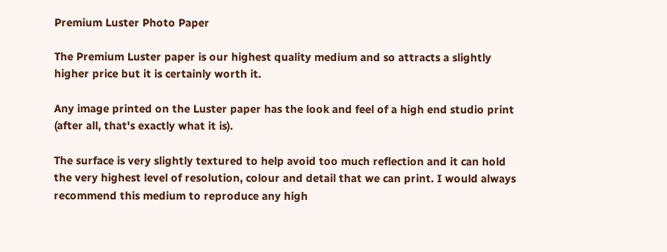Premium Luster Photo Paper

The Premium Luster paper is our highest quality medium and so attracts a slightly higher price but it is certainly worth it.

Any image printed on the Luster paper has the look and feel of a high end studio print (after all, that's exactly what it is).

The surface is very slightly textured to help avoid too much reflection and it can hold the very highest level of resolution, colour and detail that we can print. I would always recommend this medium to reproduce any high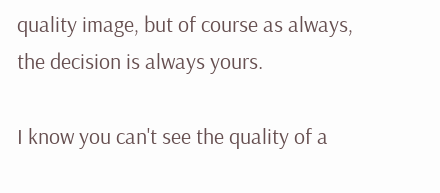quality image, but of course as always, the decision is always yours.

I know you can't see the quality of a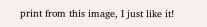print from this image, I just like it!